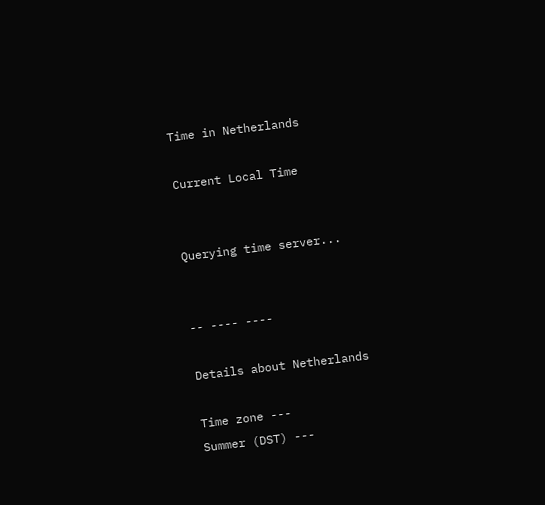Time in Netherlands

Current Local Time


Querying time server...


-- ---- ----

Details about Netherlands

Time zone ---
Summer (DST) ---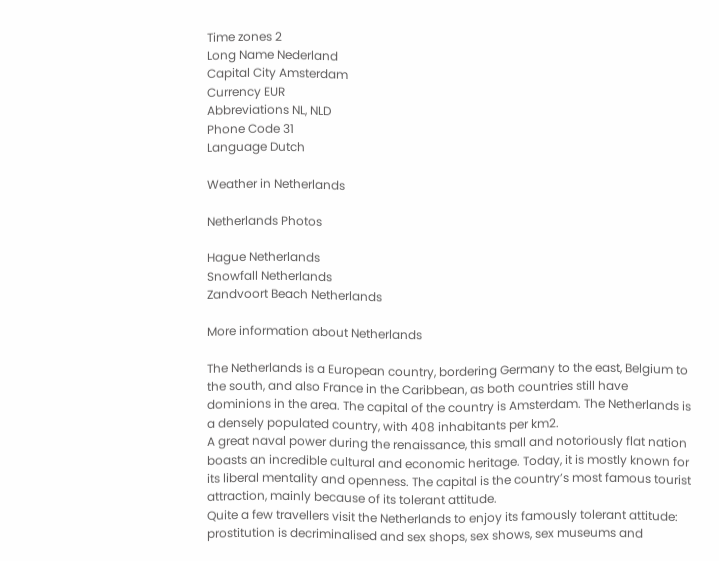Time zones 2
Long Name Nederland
Capital City Amsterdam
Currency EUR
Abbreviations NL, NLD
Phone Code 31
Language Dutch

Weather in Netherlands

Netherlands Photos

Hague Netherlands
Snowfall Netherlands
Zandvoort Beach Netherlands

More information about Netherlands

The Netherlands is a European country, bordering Germany to the east, Belgium to the south, and also France in the Caribbean, as both countries still have dominions in the area. The capital of the country is Amsterdam. The Netherlands is a densely populated country, with 408 inhabitants per km2.
A great naval power during the renaissance, this small and notoriously flat nation boasts an incredible cultural and economic heritage. Today, it is mostly known for its liberal mentality and openness. The capital is the country’s most famous tourist attraction, mainly because of its tolerant attitude.
Quite a few travellers visit the Netherlands to enjoy its famously tolerant attitude: prostitution is decriminalised and sex shops, sex shows, sex museums and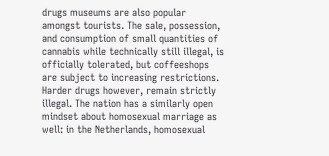drugs museums are also popular amongst tourists. The sale, possession, and consumption of small quantities of cannabis while technically still illegal, is officially tolerated, but coffeeshops are subject to increasing restrictions. Harder drugs however, remain strictly illegal. The nation has a similarly open mindset about homosexual marriage as well: in the Netherlands, homosexual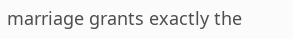marriage grants exactly the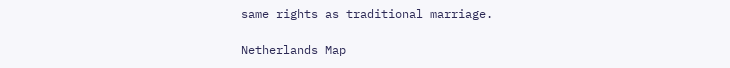same rights as traditional marriage.

Netherlands Map